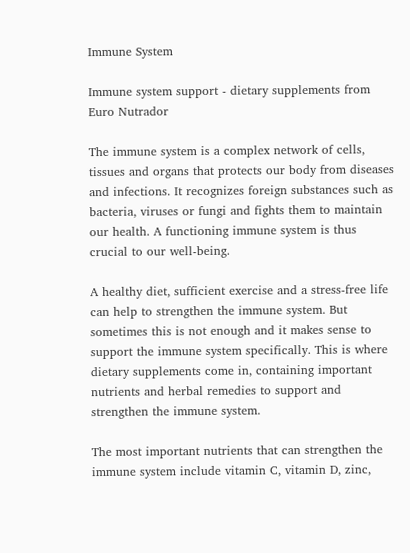Immune System

Immune system support - dietary supplements from Euro Nutrador

The immune system is a complex network of cells, tissues and organs that protects our body from diseases and infections. It recognizes foreign substances such as bacteria, viruses or fungi and fights them to maintain our health. A functioning immune system is thus crucial to our well-being.

A healthy diet, sufficient exercise and a stress-free life can help to strengthen the immune system. But sometimes this is not enough and it makes sense to support the immune system specifically. This is where dietary supplements come in, containing important nutrients and herbal remedies to support and strengthen the immune system.

The most important nutrients that can strengthen the immune system include vitamin C, vitamin D, zinc,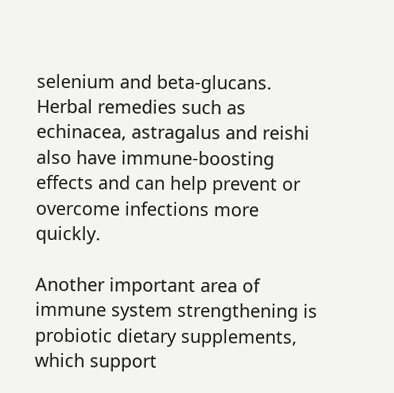selenium and beta-glucans. Herbal remedies such as echinacea, astragalus and reishi also have immune-boosting effects and can help prevent or overcome infections more quickly.

Another important area of immune system strengthening is probiotic dietary supplements, which support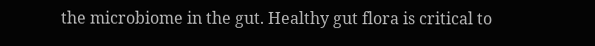the microbiome in the gut. Healthy gut flora is critical to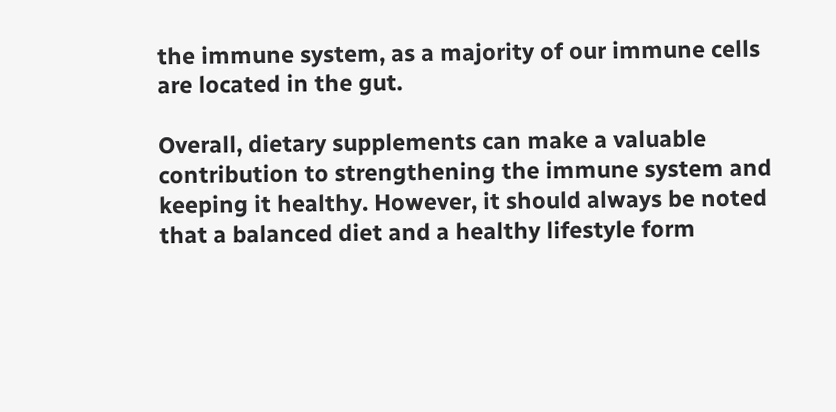the immune system, as a majority of our immune cells are located in the gut.

Overall, dietary supplements can make a valuable contribution to strengthening the immune system and keeping it healthy. However, it should always be noted that a balanced diet and a healthy lifestyle form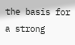the basis for a strong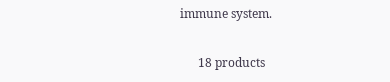immune system.

      18 products